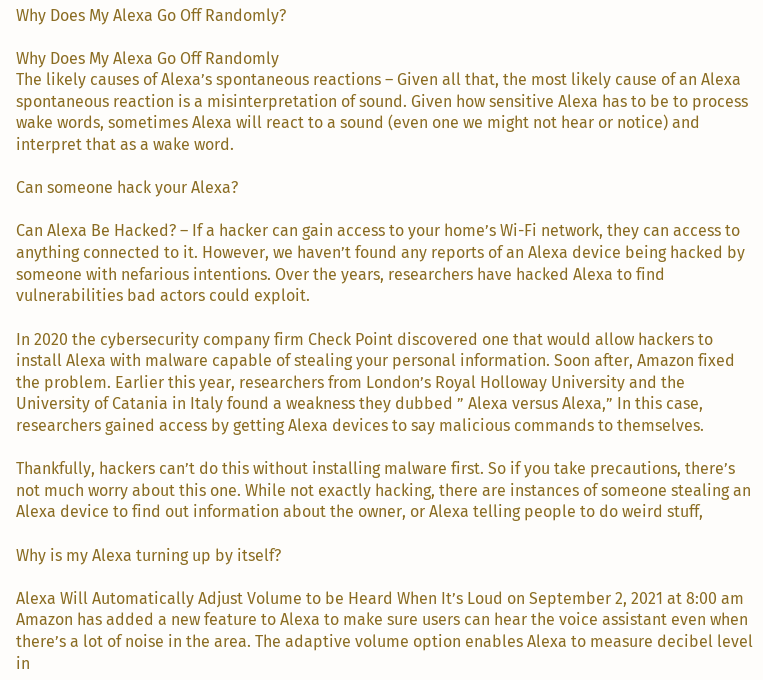Why Does My Alexa Go Off Randomly?

Why Does My Alexa Go Off Randomly
The likely causes of Alexa’s spontaneous reactions – Given all that, the most likely cause of an Alexa spontaneous reaction is a misinterpretation of sound. Given how sensitive Alexa has to be to process wake words, sometimes Alexa will react to a sound (even one we might not hear or notice) and interpret that as a wake word.

Can someone hack your Alexa?

Can Alexa Be Hacked? – If a hacker can gain access to your home’s Wi-Fi network, they can access to anything connected to it. However, we haven’t found any reports of an Alexa device being hacked by someone with nefarious intentions. Over the years, researchers have hacked Alexa to find vulnerabilities bad actors could exploit.

In 2020 the cybersecurity company firm Check Point discovered one that would allow hackers to install Alexa with malware capable of stealing your personal information. Soon after, Amazon fixed the problem. Earlier this year, researchers from London’s Royal Holloway University and the University of Catania in Italy found a weakness they dubbed ” Alexa versus Alexa,” In this case, researchers gained access by getting Alexa devices to say malicious commands to themselves.

Thankfully, hackers can’t do this without installing malware first. So if you take precautions, there’s not much worry about this one. While not exactly hacking, there are instances of someone stealing an Alexa device to find out information about the owner, or Alexa telling people to do weird stuff,

Why is my Alexa turning up by itself?

Alexa Will Automatically Adjust Volume to be Heard When It’s Loud on September 2, 2021 at 8:00 am Amazon has added a new feature to Alexa to make sure users can hear the voice assistant even when there’s a lot of noise in the area. The adaptive volume option enables Alexa to measure decibel level in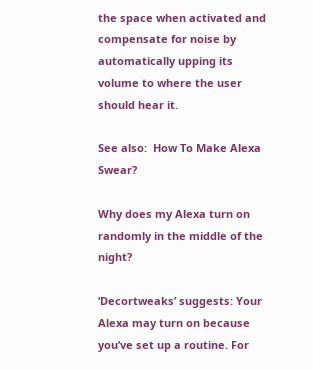the space when activated and compensate for noise by automatically upping its volume to where the user should hear it.

See also:  How To Make Alexa Swear?

Why does my Alexa turn on randomly in the middle of the night?

‘Decortweaks’ suggests: Your Alexa may turn on because you’ve set up a routine. For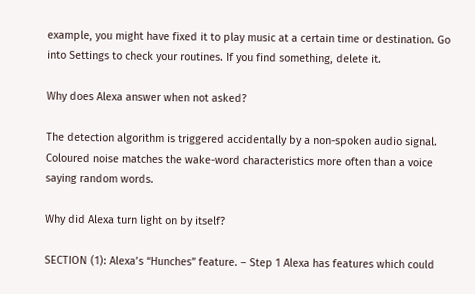example, you might have fixed it to play music at a certain time or destination. Go into Settings to check your routines. If you find something, delete it.

Why does Alexa answer when not asked?

The detection algorithm is triggered accidentally by a non-spoken audio signal. Coloured noise matches the wake-word characteristics more often than a voice saying random words.

Why did Alexa turn light on by itself?

SECTION (1): Alexa’s “Hunches” feature. – Step 1 Alexa has features which could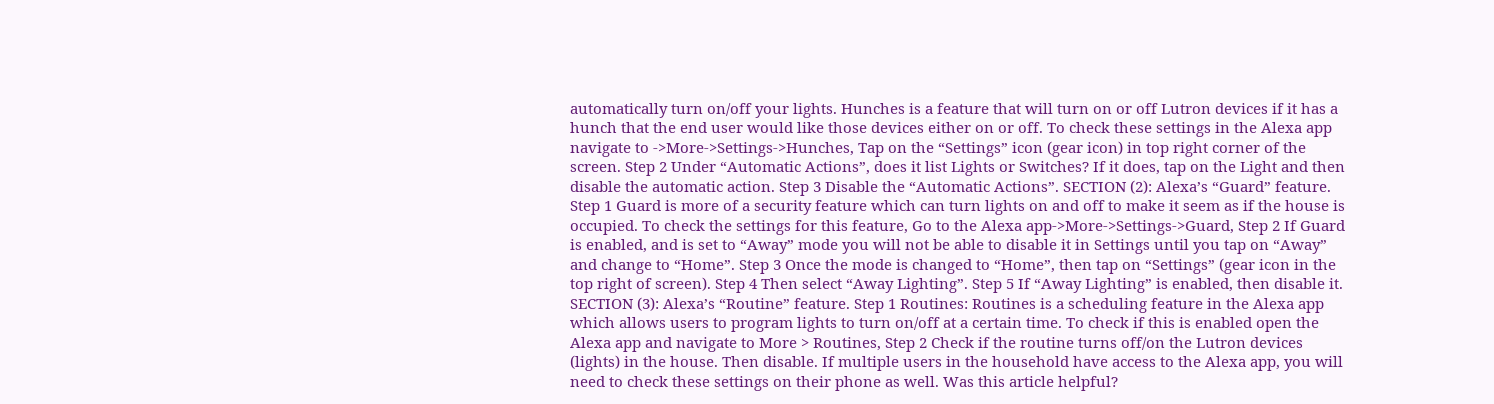automatically turn on/off your lights. Hunches is a feature that will turn on or off Lutron devices if it has a hunch that the end user would like those devices either on or off. To check these settings in the Alexa app navigate to ->More->Settings->Hunches, Tap on the “Settings” icon (gear icon) in top right corner of the screen. Step 2 Under “Automatic Actions”, does it list Lights or Switches? If it does, tap on the Light and then disable the automatic action. Step 3 Disable the “Automatic Actions”. SECTION (2): Alexa’s “Guard” feature. Step 1 Guard is more of a security feature which can turn lights on and off to make it seem as if the house is occupied. To check the settings for this feature, Go to the Alexa app->More->Settings->Guard, Step 2 If Guard is enabled, and is set to “Away” mode you will not be able to disable it in Settings until you tap on “Away” and change to “Home”. Step 3 Once the mode is changed to “Home”, then tap on “Settings” (gear icon in the top right of screen). Step 4 Then select “Away Lighting”. Step 5 If “Away Lighting” is enabled, then disable it. SECTION (3): Alexa’s “Routine” feature. Step 1 Routines: Routines is a scheduling feature in the Alexa app which allows users to program lights to turn on/off at a certain time. To check if this is enabled open the Alexa app and navigate to More > Routines, Step 2 Check if the routine turns off/on the Lutron devices (lights) in the house. Then disable. If multiple users in the household have access to the Alexa app, you will need to check these settings on their phone as well. Was this article helpful?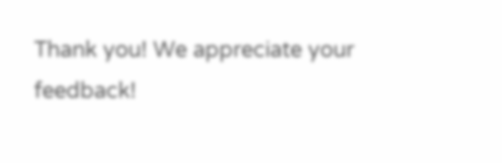Thank you! We appreciate your feedback!